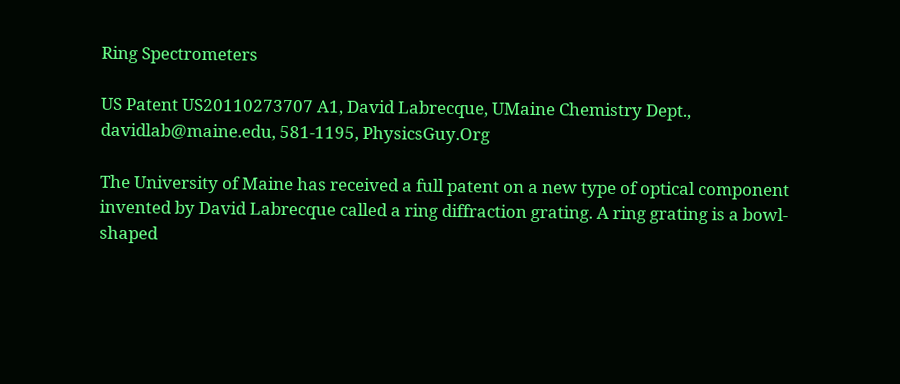Ring Spectrometers

US Patent US20110273707 A1, David Labrecque, UMaine Chemistry Dept.,
davidlab@maine.edu, 581-1195, PhysicsGuy.Org

The University of Maine has received a full patent on a new type of optical component invented by David Labrecque called a ring diffraction grating. A ring grating is a bowl-shaped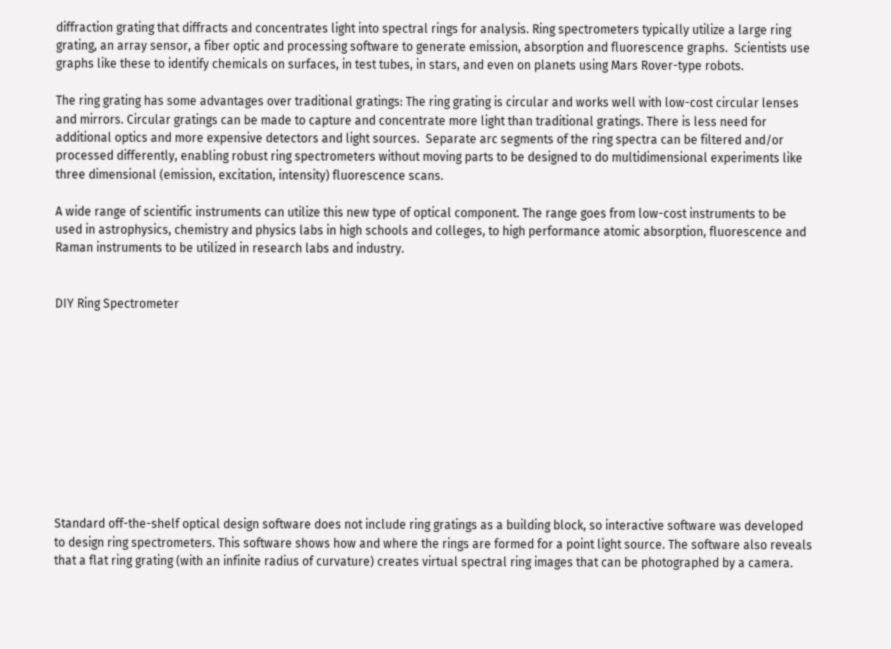diffraction grating that diffracts and concentrates light into spectral rings for analysis. Ring spectrometers typically utilize a large ring grating, an array sensor, a fiber optic and processing software to generate emission, absorption and fluorescence graphs.  Scientists use graphs like these to identify chemicals on surfaces, in test tubes, in stars, and even on planets using Mars Rover-type robots.

The ring grating has some advantages over traditional gratings: The ring grating is circular and works well with low-cost circular lenses and mirrors. Circular gratings can be made to capture and concentrate more light than traditional gratings. There is less need for additional optics and more expensive detectors and light sources.  Separate arc segments of the ring spectra can be filtered and/or processed differently, enabling robust ring spectrometers without moving parts to be designed to do multidimensional experiments like three dimensional (emission, excitation, intensity) fluorescence scans.

A wide range of scientific instruments can utilize this new type of optical component. The range goes from low-cost instruments to be used in astrophysics, chemistry and physics labs in high schools and colleges, to high performance atomic absorption, fluorescence and Raman instruments to be utilized in research labs and industry.


DIY Ring Spectrometer











Standard off-the-shelf optical design software does not include ring gratings as a building block, so interactive software was developed to design ring spectrometers. This software shows how and where the rings are formed for a point light source. The software also reveals that a flat ring grating (with an infinite radius of curvature) creates virtual spectral ring images that can be photographed by a camera.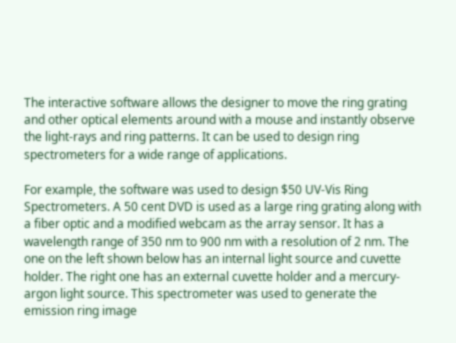The interactive software allows the designer to move the ring grating and other optical elements around with a mouse and instantly observe the light-rays and ring patterns. It can be used to design ring spectrometers for a wide range of applications.

For example, the software was used to design $50 UV-Vis Ring Spectrometers. A 50 cent DVD is used as a large ring grating along with a fiber optic and a modified webcam as the array sensor. It has a wavelength range of 350 nm to 900 nm with a resolution of 2 nm. The one on the left shown below has an internal light source and cuvette holder. The right one has an external cuvette holder and a mercury-argon light source. This spectrometer was used to generate the emission ring image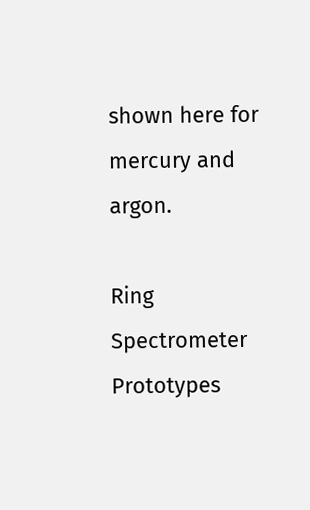shown here for mercury and argon.

Ring Spectrometer Prototypes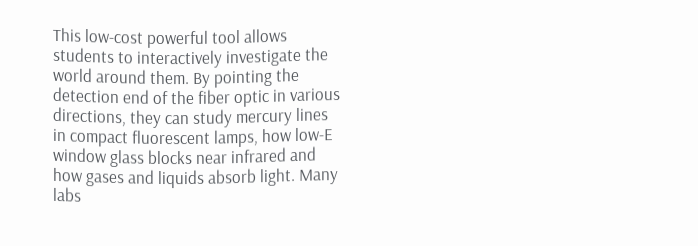This low-cost powerful tool allows students to interactively investigate the world around them. By pointing the detection end of the fiber optic in various directions, they can study mercury lines in compact fluorescent lamps, how low-E window glass blocks near infrared and how gases and liquids absorb light. Many labs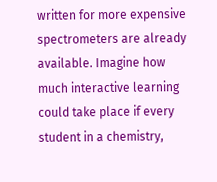written for more expensive spectrometers are already available. Imagine how much interactive learning could take place if every student in a chemistry,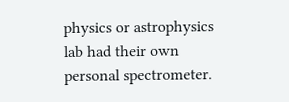physics or astrophysics lab had their own personal spectrometer.